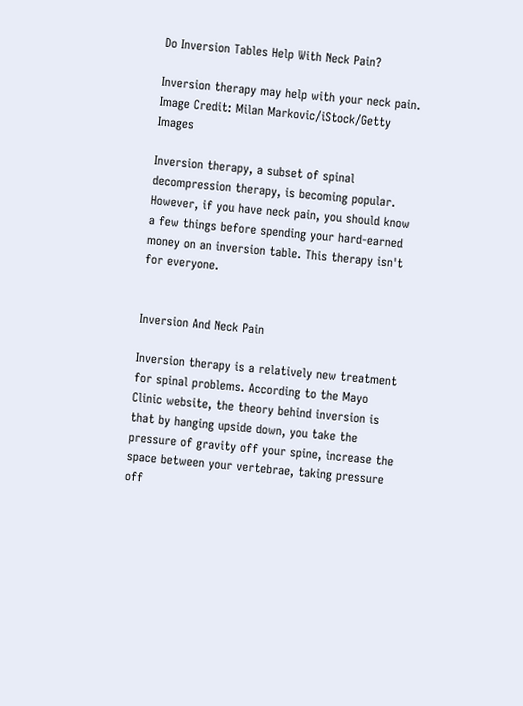Do Inversion Tables Help With Neck Pain?

Inversion therapy may help with your neck pain.
Image Credit: Milan Markovic/iStock/Getty Images

Inversion therapy, a subset of spinal decompression therapy, is becoming popular. However, if you have neck pain, you should know a few things before spending your hard-earned money on an inversion table. This therapy isn't for everyone.


Inversion And Neck Pain

Inversion therapy is a relatively new treatment for spinal problems. According to the Mayo Clinic website, the theory behind inversion is that by hanging upside down, you take the pressure of gravity off your spine, increase the space between your vertebrae, taking pressure off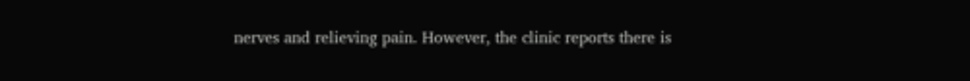nerves and relieving pain. However, the clinic reports there is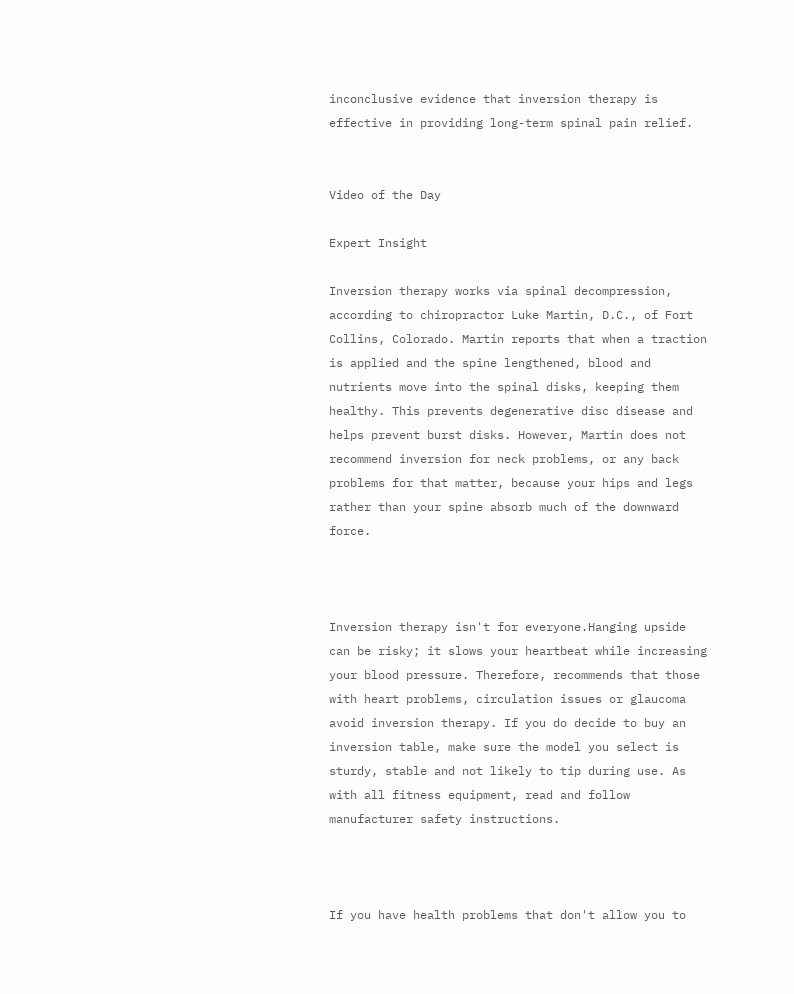inconclusive evidence that inversion therapy is effective in providing long-term spinal pain relief.


Video of the Day

Expert Insight

Inversion therapy works via spinal decompression, according to chiropractor Luke Martin, D.C., of Fort Collins, Colorado. Martin reports that when a traction is applied and the spine lengthened, blood and nutrients move into the spinal disks, keeping them healthy. This prevents degenerative disc disease and helps prevent burst disks. However, Martin does not recommend inversion for neck problems, or any back problems for that matter, because your hips and legs rather than your spine absorb much of the downward force.



Inversion therapy isn't for everyone.Hanging upside can be risky; it slows your heartbeat while increasing your blood pressure. Therefore, recommends that those with heart problems, circulation issues or glaucoma avoid inversion therapy. If you do decide to buy an inversion table, make sure the model you select is sturdy, stable and not likely to tip during use. As with all fitness equipment, read and follow manufacturer safety instructions.



If you have health problems that don't allow you to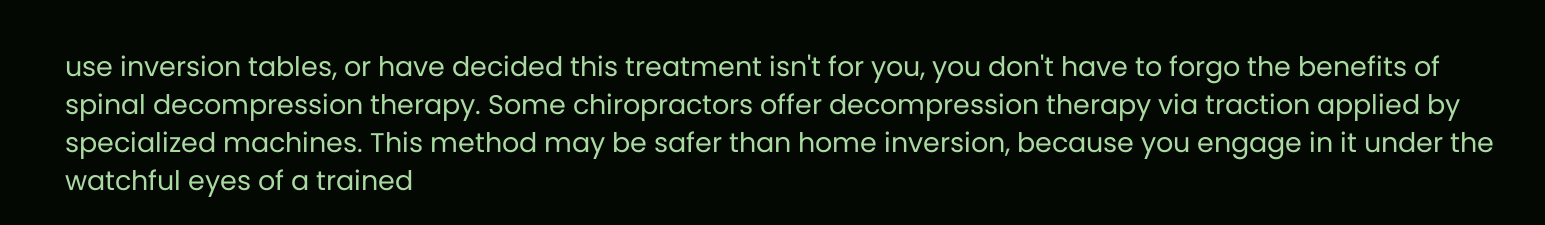use inversion tables, or have decided this treatment isn't for you, you don't have to forgo the benefits of spinal decompression therapy. Some chiropractors offer decompression therapy via traction applied by specialized machines. This method may be safer than home inversion, because you engage in it under the watchful eyes of a trained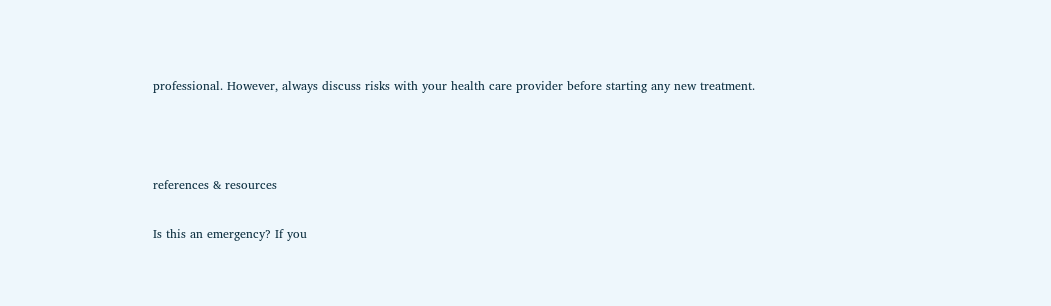professional. However, always discuss risks with your health care provider before starting any new treatment.



references & resources

Is this an emergency? If you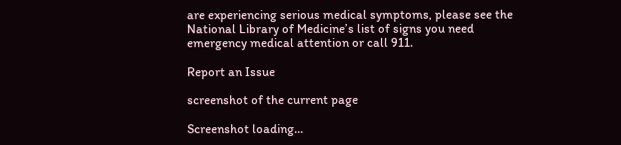are experiencing serious medical symptoms, please see the National Library of Medicine’s list of signs you need emergency medical attention or call 911.

Report an Issue

screenshot of the current page

Screenshot loading...